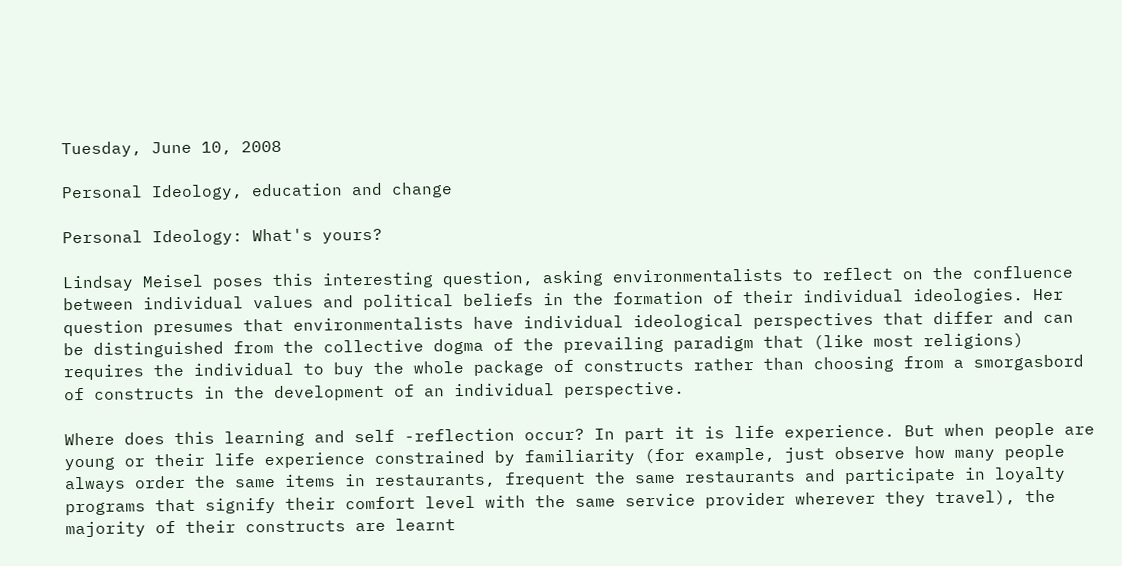Tuesday, June 10, 2008

Personal Ideology, education and change

Personal Ideology: What's yours?

Lindsay Meisel poses this interesting question, asking environmentalists to reflect on the confluence between individual values and political beliefs in the formation of their individual ideologies. Her question presumes that environmentalists have individual ideological perspectives that differ and can be distinguished from the collective dogma of the prevailing paradigm that (like most religions) requires the individual to buy the whole package of constructs rather than choosing from a smorgasbord of constructs in the development of an individual perspective.

Where does this learning and self -reflection occur? In part it is life experience. But when people are young or their life experience constrained by familiarity (for example, just observe how many people always order the same items in restaurants, frequent the same restaurants and participate in loyalty programs that signify their comfort level with the same service provider wherever they travel), the majority of their constructs are learnt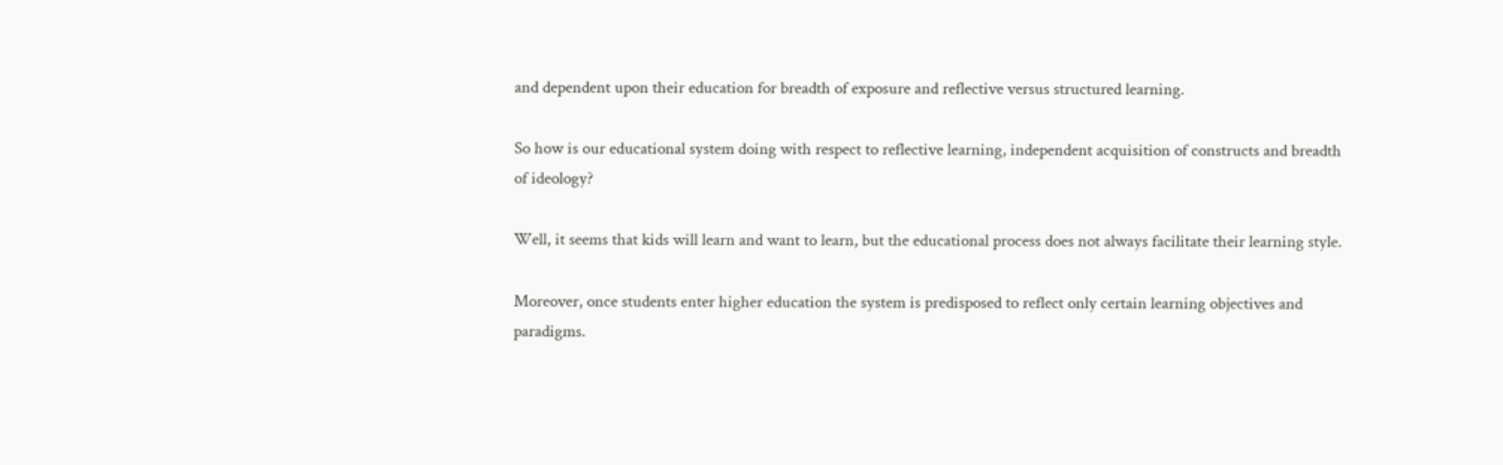and dependent upon their education for breadth of exposure and reflective versus structured learning.

So how is our educational system doing with respect to reflective learning, independent acquisition of constructs and breadth of ideology?

Well, it seems that kids will learn and want to learn, but the educational process does not always facilitate their learning style.

Moreover, once students enter higher education the system is predisposed to reflect only certain learning objectives and paradigms.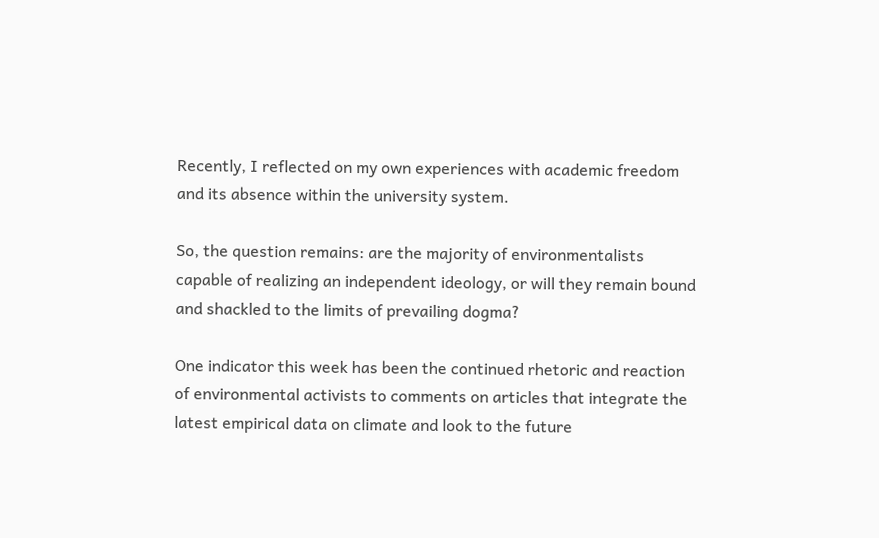Recently, I reflected on my own experiences with academic freedom and its absence within the university system.

So, the question remains: are the majority of environmentalists capable of realizing an independent ideology, or will they remain bound and shackled to the limits of prevailing dogma?

One indicator this week has been the continued rhetoric and reaction of environmental activists to comments on articles that integrate the latest empirical data on climate and look to the future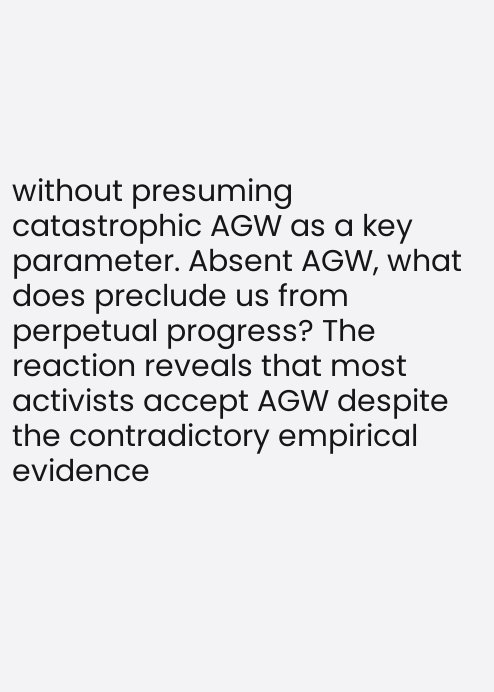without presuming catastrophic AGW as a key parameter. Absent AGW, what does preclude us from perpetual progress? The reaction reveals that most activists accept AGW despite the contradictory empirical evidence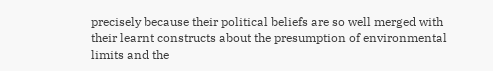precisely because their political beliefs are so well merged with their learnt constructs about the presumption of environmental limits and the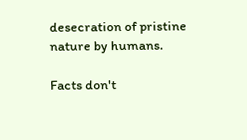desecration of pristine nature by humans.

Facts don't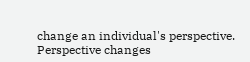change an individual's perspective. Perspective changes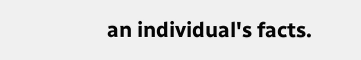an individual's facts.